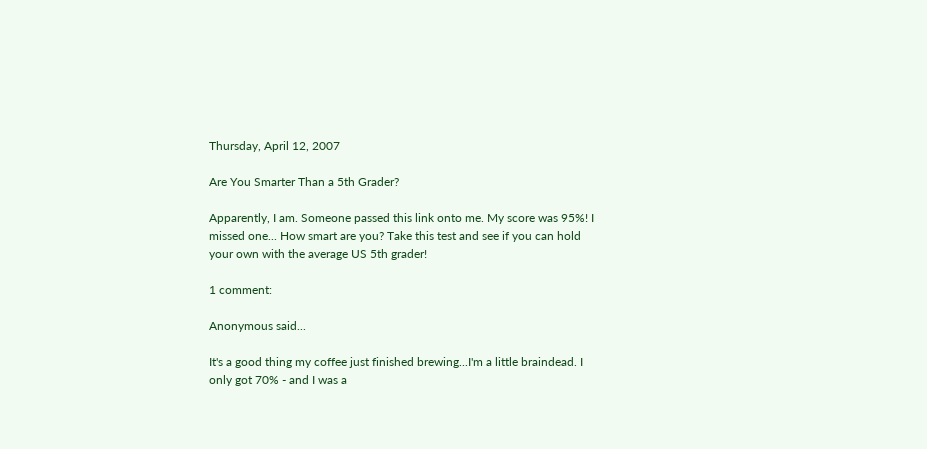Thursday, April 12, 2007

Are You Smarter Than a 5th Grader?

Apparently, I am. Someone passed this link onto me. My score was 95%! I missed one... How smart are you? Take this test and see if you can hold your own with the average US 5th grader!

1 comment:

Anonymous said...

It's a good thing my coffee just finished brewing...I'm a little braindead. I only got 70% - and I was a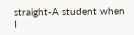straight-A student when I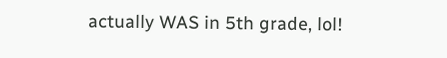actually WAS in 5th grade, lol!